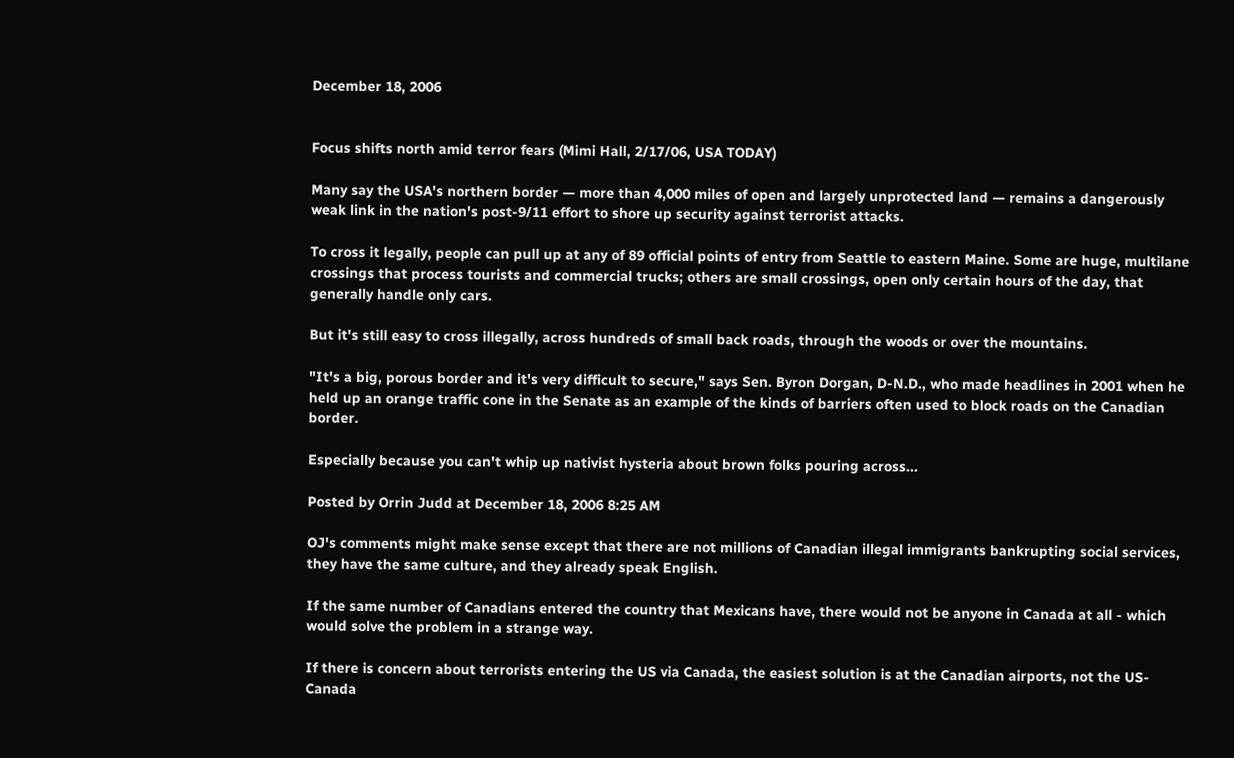December 18, 2006


Focus shifts north amid terror fears (Mimi Hall, 2/17/06, USA TODAY)

Many say the USA's northern border — more than 4,000 miles of open and largely unprotected land — remains a dangerously weak link in the nation's post-9/11 effort to shore up security against terrorist attacks.

To cross it legally, people can pull up at any of 89 official points of entry from Seattle to eastern Maine. Some are huge, multilane crossings that process tourists and commercial trucks; others are small crossings, open only certain hours of the day, that generally handle only cars.

But it's still easy to cross illegally, across hundreds of small back roads, through the woods or over the mountains.

"It's a big, porous border and it's very difficult to secure," says Sen. Byron Dorgan, D-N.D., who made headlines in 2001 when he held up an orange traffic cone in the Senate as an example of the kinds of barriers often used to block roads on the Canadian border.

Especially because you can't whip up nativist hysteria about brown folks pouring across...

Posted by Orrin Judd at December 18, 2006 8:25 AM

OJ's comments might make sense except that there are not millions of Canadian illegal immigrants bankrupting social services, they have the same culture, and they already speak English.

If the same number of Canadians entered the country that Mexicans have, there would not be anyone in Canada at all - which would solve the problem in a strange way.

If there is concern about terrorists entering the US via Canada, the easiest solution is at the Canadian airports, not the US-Canada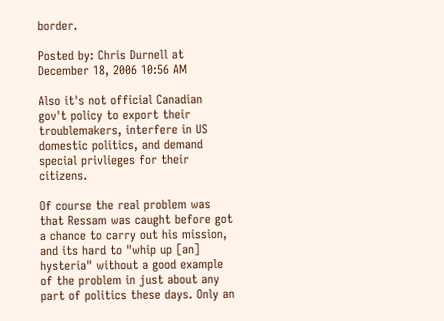border.

Posted by: Chris Durnell at December 18, 2006 10:56 AM

Also it's not official Canadian gov't policy to export their troublemakers, interfere in US domestic politics, and demand special privlieges for their citizens.

Of course the real problem was that Ressam was caught before got a chance to carry out his mission, and its hard to "whip up [an] hysteria" without a good example of the problem in just about any part of politics these days. Only an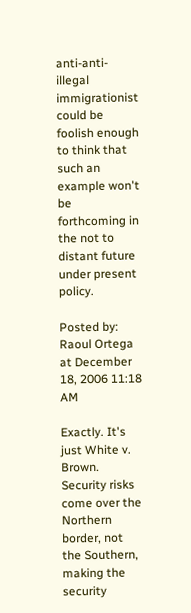anti-anti-illegal immigrationist could be foolish enough to think that such an example won't be forthcoming in the not to distant future under present policy.

Posted by: Raoul Ortega at December 18, 2006 11:18 AM

Exactly. It's just White v. Brown. Security risks come over the Northern border, not the Southern, making the security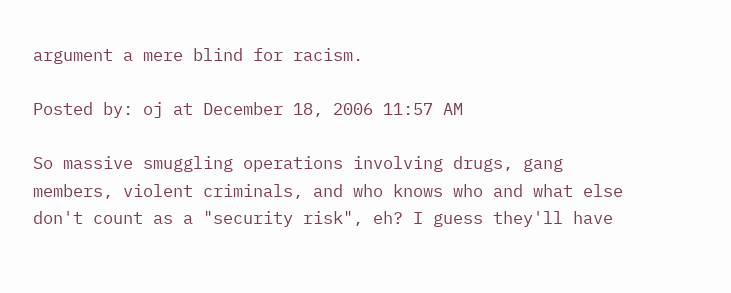argument a mere blind for racism.

Posted by: oj at December 18, 2006 11:57 AM

So massive smuggling operations involving drugs, gang members, violent criminals, and who knows who and what else don't count as a "security risk", eh? I guess they'll have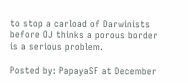to stop a carload of Darwinists before OJ thinks a porous border is a serious problem.

Posted by: PapayaSF at December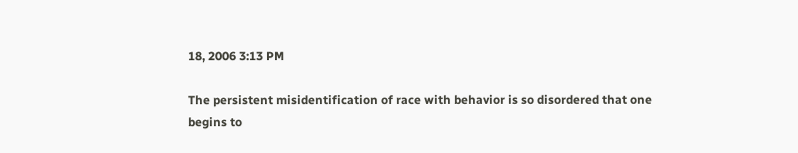18, 2006 3:13 PM

The persistent misidentification of race with behavior is so disordered that one begins to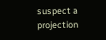suspect a projection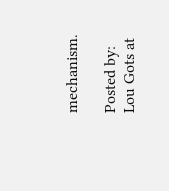mechanism.

Posted by: Lou Gots at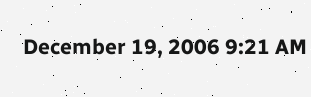December 19, 2006 9:21 AM